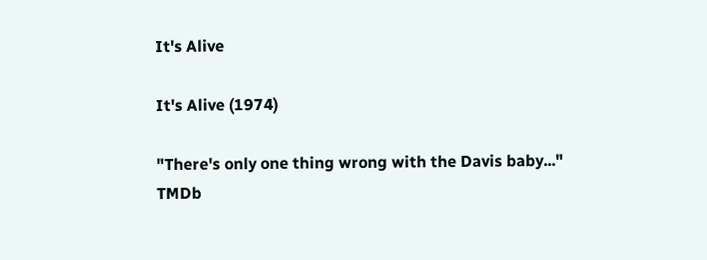It's Alive

It's Alive (1974)

"There's only one thing wrong with the Davis baby..."
TMDb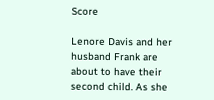Score

Lenore Davis and her husband Frank are about to have their second child. As she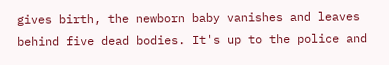gives birth, the newborn baby vanishes and leaves behind five dead bodies. It's up to the police and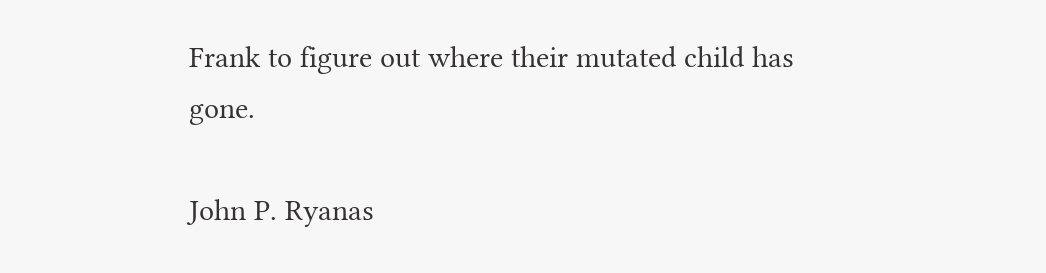Frank to figure out where their mutated child has gone.

John P. Ryanas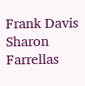Frank Davis
Sharon Farrellas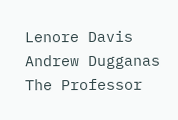Lenore Davis
Andrew Dugganas The Professor